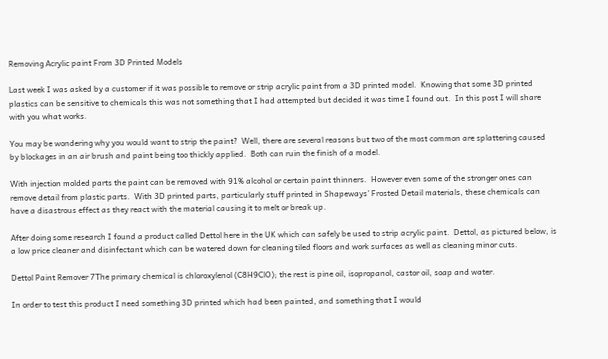Removing Acrylic paint From 3D Printed Models

Last week I was asked by a customer if it was possible to remove or strip acrylic paint from a 3D printed model.  Knowing that some 3D printed plastics can be sensitive to chemicals this was not something that I had attempted but decided it was time I found out.  In this post I will share with you what works.

You may be wondering why you would want to strip the paint?  Well, there are several reasons but two of the most common are splattering caused by blockages in an air brush and paint being too thickly applied.  Both can ruin the finish of a model.

With injection molded parts the paint can be removed with 91% alcohol or certain paint thinners.  However even some of the stronger ones can remove detail from plastic parts.  With 3D printed parts, particularly stuff printed in Shapeways’ Frosted Detail materials, these chemicals can have a disastrous effect as they react with the material causing it to melt or break up.

After doing some research I found a product called Dettol here in the UK which can safely be used to strip acrylic paint.  Dettol, as pictured below, is a low price cleaner and disinfectant which can be watered down for cleaning tiled floors and work surfaces as well as cleaning minor cuts.

Dettol Paint Remover 7The primary chemical is chloroxylenol (C8H9ClO); the rest is pine oil, isopropanol, castor oil, soap and water.

In order to test this product I need something 3D printed which had been painted, and something that I would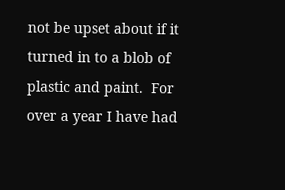not be upset about if it turned in to a blob of plastic and paint.  For over a year I have had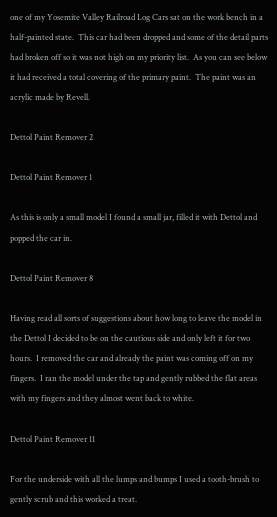one of my Yosemite Valley Railroad Log Cars sat on the work bench in a half-painted state.  This car had been dropped and some of the detail parts had broken off so it was not high on my priority list.  As you can see below it had received a total covering of the primary paint.  The paint was an acrylic made by Revell.

Dettol Paint Remover 2

Dettol Paint Remover 1

As this is only a small model I found a small jar, filled it with Dettol and popped the car in.

Dettol Paint Remover 8

Having read all sorts of suggestions about how long to leave the model in the Dettol I decided to be on the cautious side and only left it for two hours.  I removed the car and already the paint was coming off on my fingers.  I ran the model under the tap and gently rubbed the flat areas with my fingers and they almost went back to white.

Dettol Paint Remover 11

For the underside with all the lumps and bumps I used a tooth-brush to gently scrub and this worked a treat.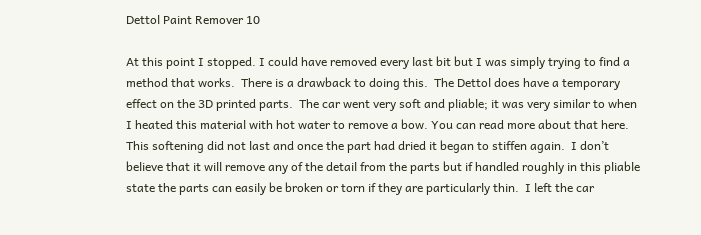Dettol Paint Remover 10

At this point I stopped. I could have removed every last bit but I was simply trying to find a method that works.  There is a drawback to doing this.  The Dettol does have a temporary effect on the 3D printed parts.  The car went very soft and pliable; it was very similar to when I heated this material with hot water to remove a bow. You can read more about that here.  This softening did not last and once the part had dried it began to stiffen again.  I don’t believe that it will remove any of the detail from the parts but if handled roughly in this pliable state the parts can easily be broken or torn if they are particularly thin.  I left the car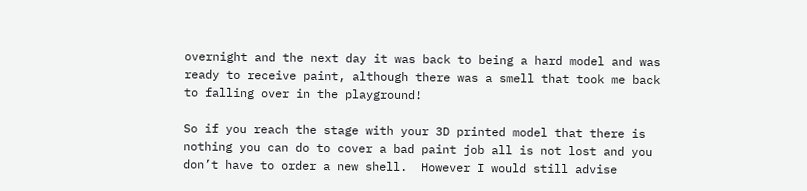overnight and the next day it was back to being a hard model and was ready to receive paint, although there was a smell that took me back to falling over in the playground!

So if you reach the stage with your 3D printed model that there is nothing you can do to cover a bad paint job all is not lost and you don’t have to order a new shell.  However I would still advise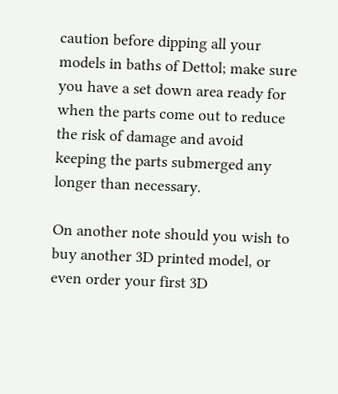caution before dipping all your models in baths of Dettol; make sure you have a set down area ready for when the parts come out to reduce the risk of damage and avoid keeping the parts submerged any longer than necessary.

On another note should you wish to buy another 3D printed model, or even order your first 3D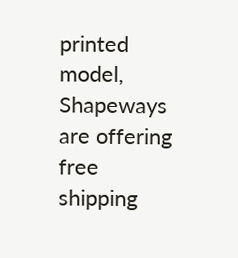printed model, Shapeways are offering free shipping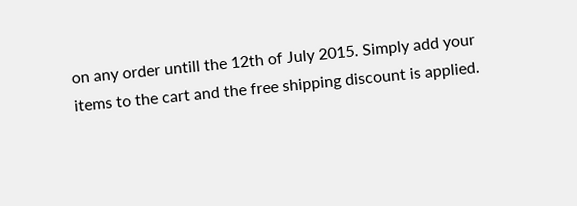on any order untill the 12th of July 2015. Simply add your items to the cart and the free shipping discount is applied.